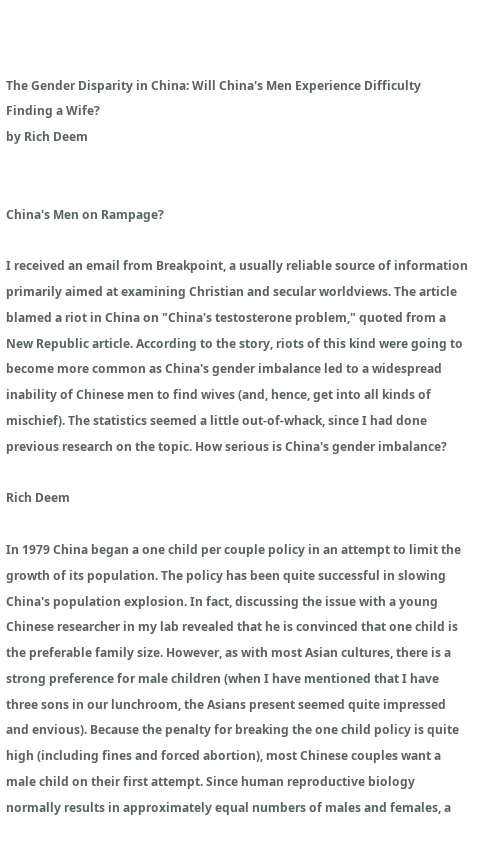The Gender Disparity in China: Will China's Men Experience Difficulty Finding a Wife?
by Rich Deem


China's Men on Rampage?

I received an email from Breakpoint, a usually reliable source of information primarily aimed at examining Christian and secular worldviews. The article blamed a riot in China on "China's testosterone problem," quoted from a New Republic article. According to the story, riots of this kind were going to become more common as China's gender imbalance led to a widespread inability of Chinese men to find wives (and, hence, get into all kinds of mischief). The statistics seemed a little out-of-whack, since I had done previous research on the topic. How serious is China's gender imbalance?

Rich Deem

In 1979 China began a one child per couple policy in an attempt to limit the growth of its population. The policy has been quite successful in slowing China's population explosion. In fact, discussing the issue with a young Chinese researcher in my lab revealed that he is convinced that one child is the preferable family size. However, as with most Asian cultures, there is a strong preference for male children (when I have mentioned that I have three sons in our lunchroom, the Asians present seemed quite impressed and envious). Because the penalty for breaking the one child policy is quite high (including fines and forced abortion), most Chinese couples want a male child on their first attempt. Since human reproductive biology normally results in approximately equal numbers of males and females, a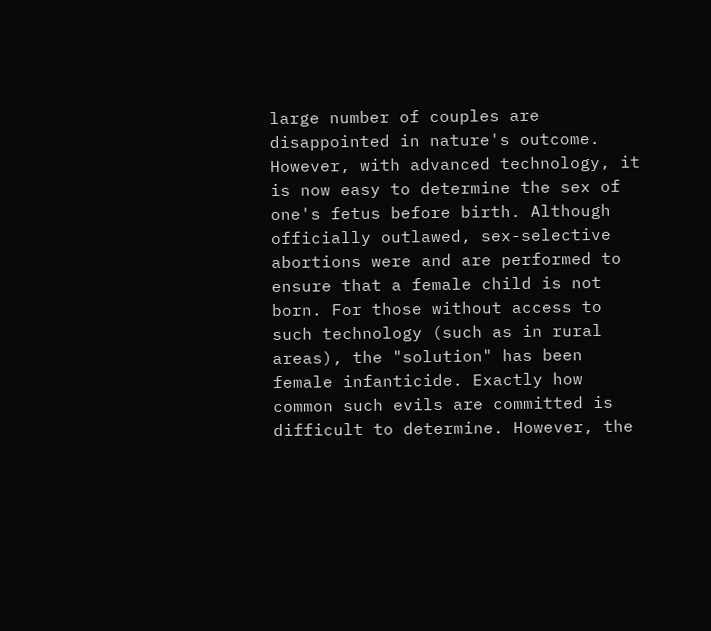large number of couples are disappointed in nature's outcome. However, with advanced technology, it is now easy to determine the sex of one's fetus before birth. Although officially outlawed, sex-selective abortions were and are performed to ensure that a female child is not born. For those without access to such technology (such as in rural areas), the "solution" has been female infanticide. Exactly how common such evils are committed is difficult to determine. However, the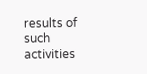results of such activities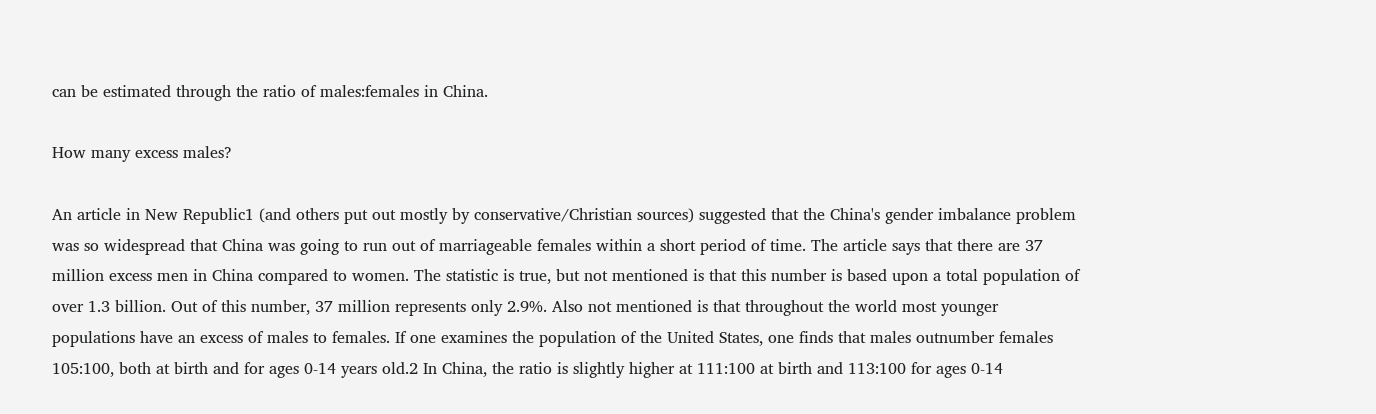can be estimated through the ratio of males:females in China.

How many excess males?

An article in New Republic1 (and others put out mostly by conservative/Christian sources) suggested that the China's gender imbalance problem was so widespread that China was going to run out of marriageable females within a short period of time. The article says that there are 37 million excess men in China compared to women. The statistic is true, but not mentioned is that this number is based upon a total population of over 1.3 billion. Out of this number, 37 million represents only 2.9%. Also not mentioned is that throughout the world most younger populations have an excess of males to females. If one examines the population of the United States, one finds that males outnumber females 105:100, both at birth and for ages 0-14 years old.2 In China, the ratio is slightly higher at 111:100 at birth and 113:100 for ages 0-14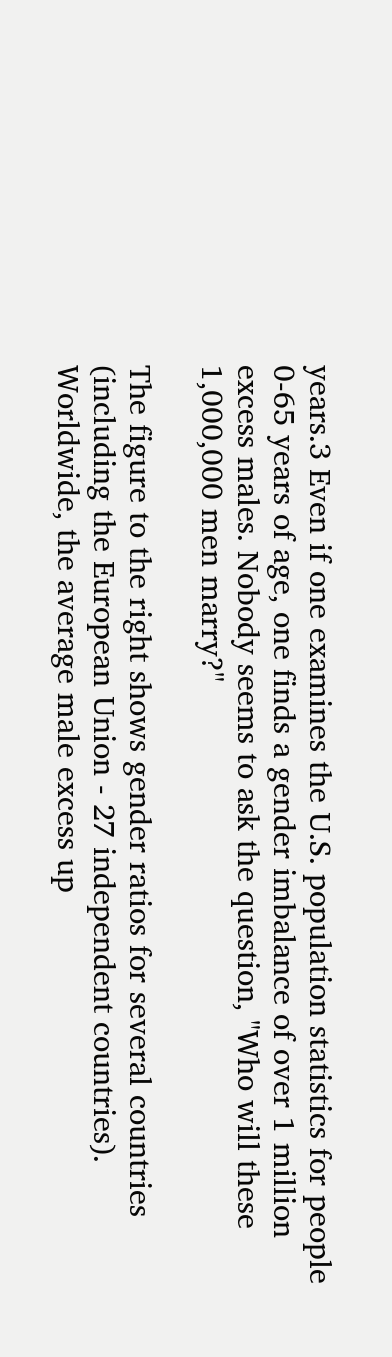years.3 Even if one examines the U.S. population statistics for people 0-65 years of age, one finds a gender imbalance of over 1 million excess males. Nobody seems to ask the question, "Who will these 1,000,000 men marry?"

The figure to the right shows gender ratios for several countries (including the European Union - 27 independent countries). Worldwide, the average male excess up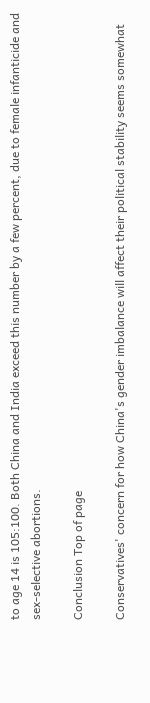to age 14 is 105:100. Both China and India exceed this number by a few percent, due to female infanticide and sex-selective abortions.

Conclusion Top of page

Conservatives' concern for how China's gender imbalance will affect their political stability seems somewhat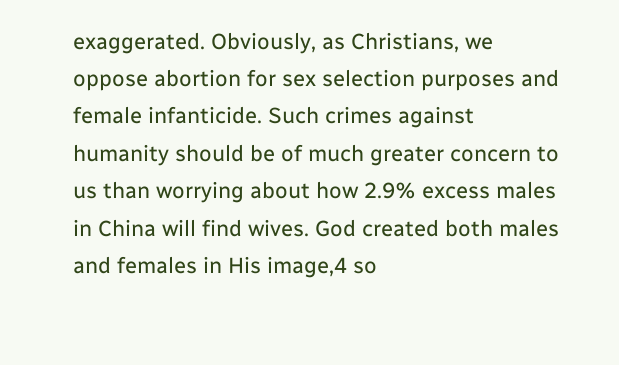exaggerated. Obviously, as Christians, we oppose abortion for sex selection purposes and female infanticide. Such crimes against humanity should be of much greater concern to us than worrying about how 2.9% excess males in China will find wives. God created both males and females in His image,4 so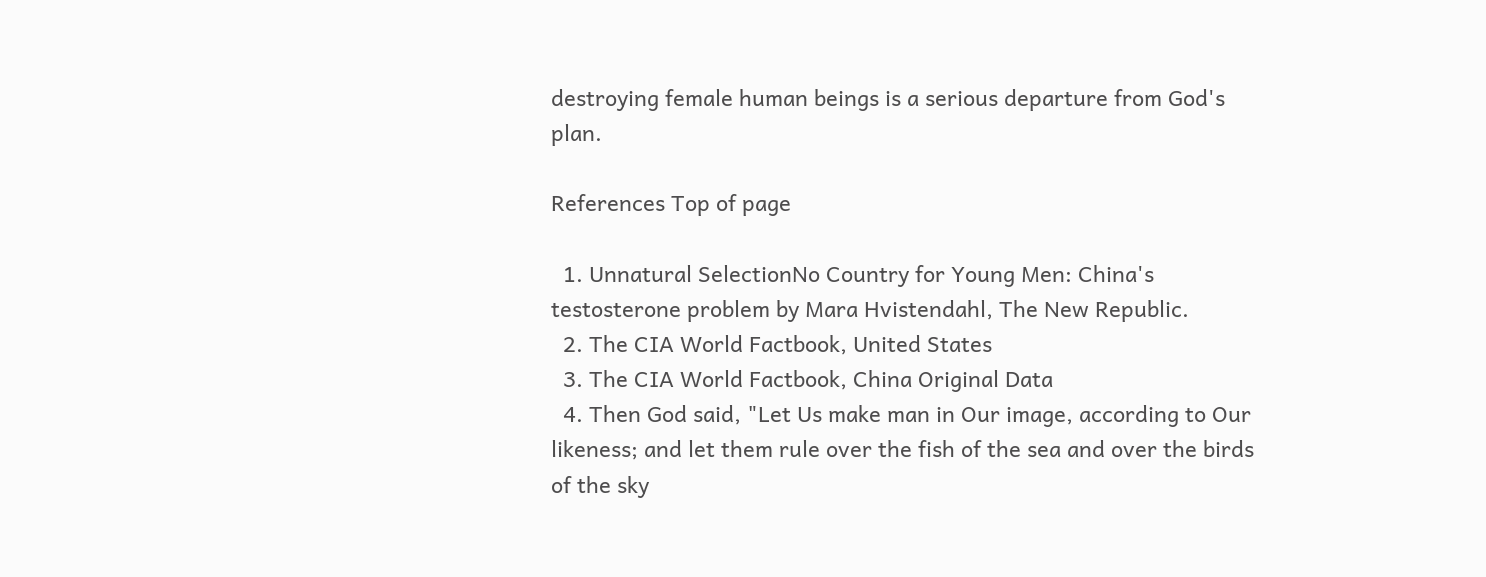destroying female human beings is a serious departure from God's plan.

References Top of page

  1. Unnatural SelectionNo Country for Young Men: China's testosterone problem by Mara Hvistendahl, The New Republic.
  2. The CIA World Factbook, United States
  3. The CIA World Factbook, China Original Data
  4. Then God said, "Let Us make man in Our image, according to Our likeness; and let them rule over the fish of the sea and over the birds of the sky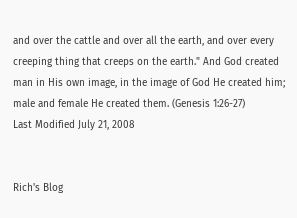and over the cattle and over all the earth, and over every creeping thing that creeps on the earth." And God created man in His own image, in the image of God He created him; male and female He created them. (Genesis 1:26-27)
Last Modified July 21, 2008


Rich's Blog